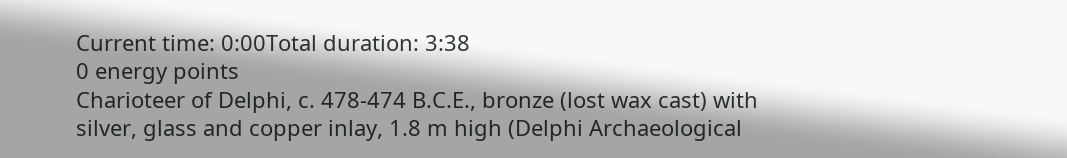Current time: 0:00Total duration: 3:38
0 energy points
Charioteer of Delphi, c. 478-474 B.C.E., bronze (lost wax cast) with silver, glass and copper inlay, 1.8 m high (Delphi Archaeological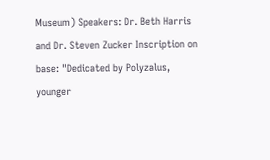Museum) Speakers: Dr. Beth Harris and Dr. Steven Zucker Inscription on base: "Dedicated by Polyzalus, younger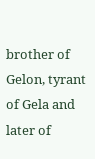brother of Gelon, tyrant of Gela and later of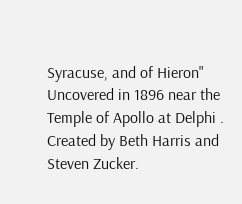Syracuse, and of Hieron" Uncovered in 1896 near the Temple of Apollo at Delphi . Created by Beth Harris and Steven Zucker.